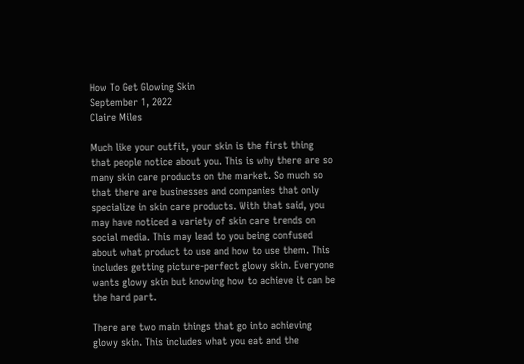How To Get Glowing Skin
September 1, 2022
Claire Miles

Much like your outfit, your skin is the first thing that people notice about you. This is why there are so many skin care products on the market. So much so that there are businesses and companies that only specialize in skin care products. With that said, you may have noticed a variety of skin care trends on social media. This may lead to you being confused about what product to use and how to use them. This includes getting picture-perfect glowy skin. Everyone wants glowy skin but knowing how to achieve it can be the hard part.

There are two main things that go into achieving glowy skin. This includes what you eat and the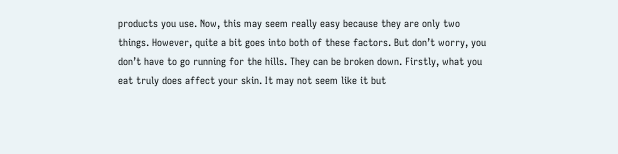products you use. Now, this may seem really easy because they are only two things. However, quite a bit goes into both of these factors. But don’t worry, you don’t have to go running for the hills. They can be broken down. Firstly, what you eat truly does affect your skin. It may not seem like it but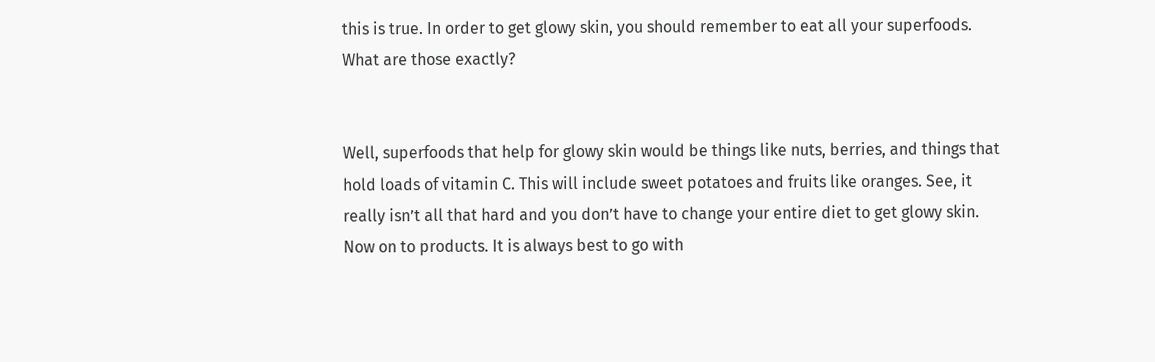this is true. In order to get glowy skin, you should remember to eat all your superfoods. What are those exactly?


Well, superfoods that help for glowy skin would be things like nuts, berries, and things that hold loads of vitamin C. This will include sweet potatoes and fruits like oranges. See, it really isn’t all that hard and you don’t have to change your entire diet to get glowy skin. Now on to products. It is always best to go with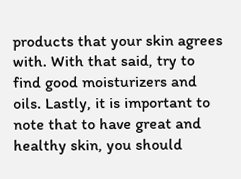products that your skin agrees with. With that said, try to find good moisturizers and oils. Lastly, it is important to note that to have great and healthy skin, you should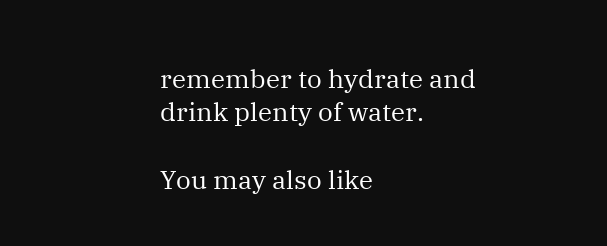remember to hydrate and drink plenty of water.

You may also like